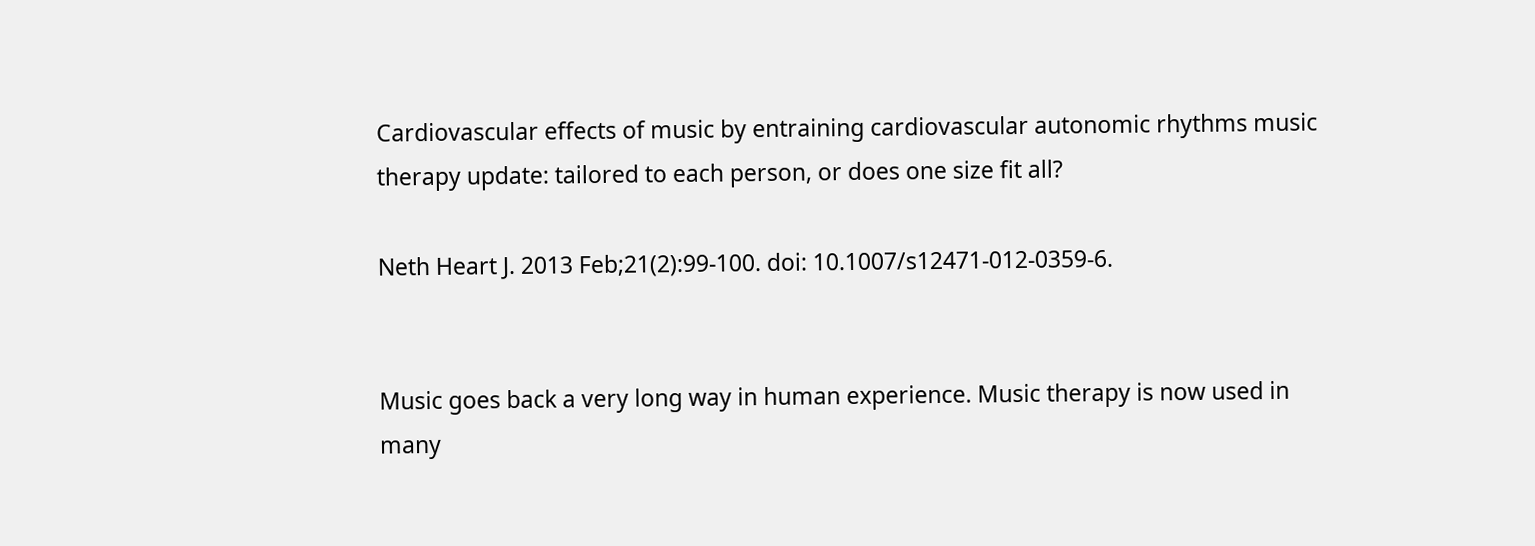Cardiovascular effects of music by entraining cardiovascular autonomic rhythms music therapy update: tailored to each person, or does one size fit all?

Neth Heart J. 2013 Feb;21(2):99-100. doi: 10.1007/s12471-012-0359-6.


Music goes back a very long way in human experience. Music therapy is now used in many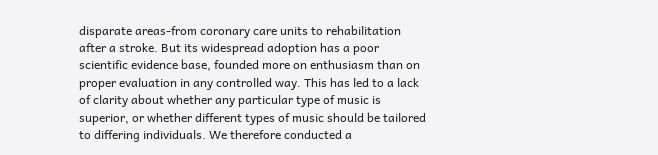disparate areas-from coronary care units to rehabilitation after a stroke. But its widespread adoption has a poor scientific evidence base, founded more on enthusiasm than on proper evaluation in any controlled way. This has led to a lack of clarity about whether any particular type of music is superior, or whether different types of music should be tailored to differing individuals. We therefore conducted a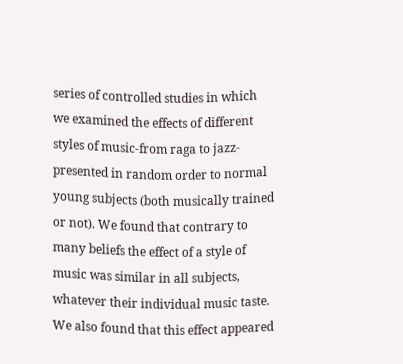series of controlled studies in which we examined the effects of different styles of music-from raga to jazz-presented in random order to normal young subjects (both musically trained or not). We found that contrary to many beliefs the effect of a style of music was similar in all subjects, whatever their individual music taste. We also found that this effect appeared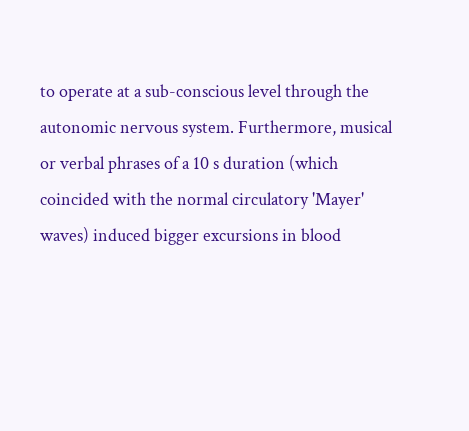to operate at a sub-conscious level through the autonomic nervous system. Furthermore, musical or verbal phrases of a 10 s duration (which coincided with the normal circulatory 'Mayer' waves) induced bigger excursions in blood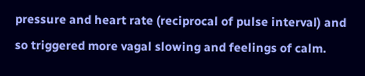pressure and heart rate (reciprocal of pulse interval) and so triggered more vagal slowing and feelings of calm.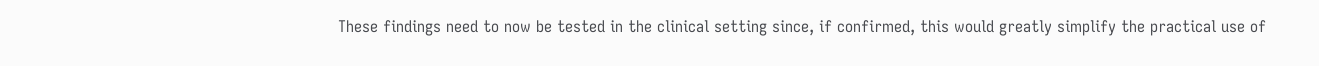These findings need to now be tested in the clinical setting since, if confirmed, this would greatly simplify the practical use of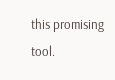this promising tool.